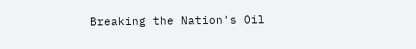Breaking the Nation's Oil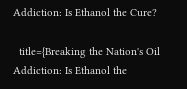Addiction: Is Ethanol the Cure?

  title={Breaking the Nation's Oil Addiction: Is Ethanol the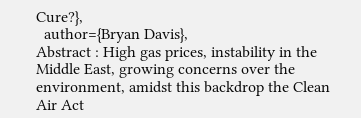Cure?},
  author={Bryan Davis},
Abstract : High gas prices, instability in the Middle East, growing concerns over the environment, amidst this backdrop the Clean Air Act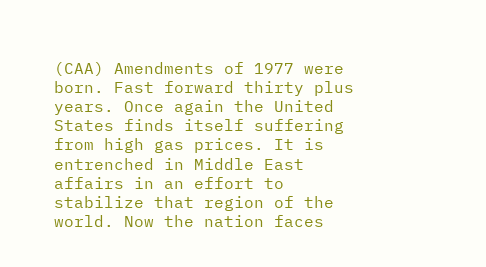(CAA) Amendments of 1977 were born. Fast forward thirty plus years. Once again the United States finds itself suffering from high gas prices. It is entrenched in Middle East affairs in an effort to stabilize that region of the world. Now the nation faces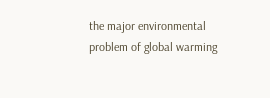the major environmental problem of global warming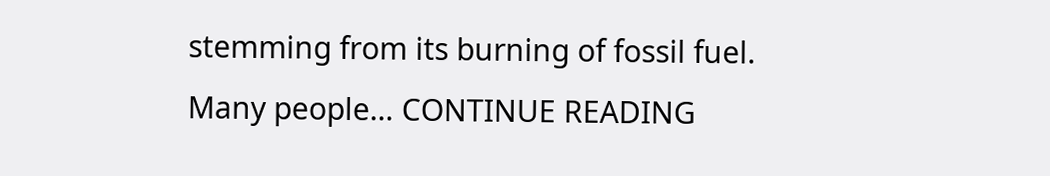stemming from its burning of fossil fuel. Many people… CONTINUE READING